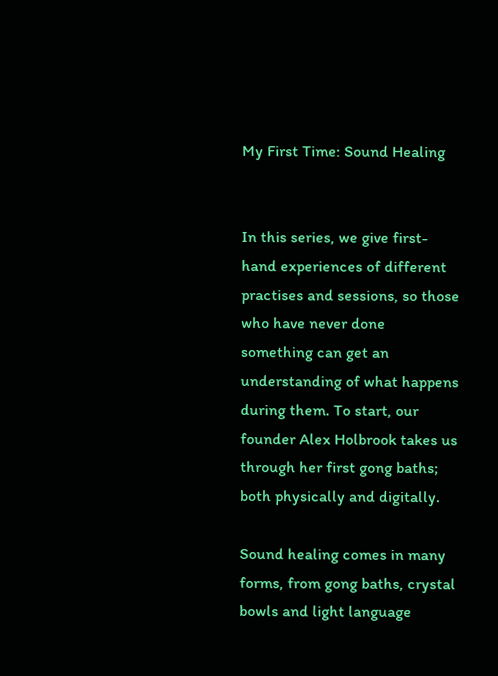My First Time: Sound Healing


In this series, we give first-hand experiences of different practises and sessions, so those who have never done something can get an understanding of what happens during them. To start, our founder Alex Holbrook takes us through her first gong baths; both physically and digitally.

Sound healing comes in many forms, from gong baths, crystal bowls and light language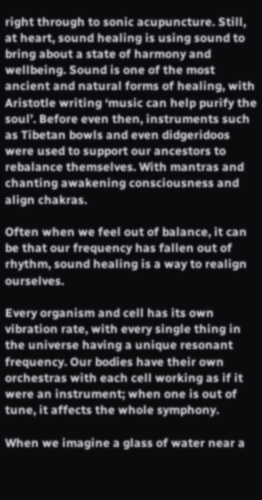right through to sonic acupuncture. Still, at heart, sound healing is using sound to bring about a state of harmony and wellbeing. Sound is one of the most ancient and natural forms of healing, with Aristotle writing ‘music can help purify the soul’. Before even then, instruments such as Tibetan bowls and even didgeridoos were used to support our ancestors to rebalance themselves. With mantras and chanting awakening consciousness and align chakras.

Often when we feel out of balance, it can be that our frequency has fallen out of rhythm, sound healing is a way to realign ourselves.

Every organism and cell has its own vibration rate, with every single thing in the universe having a unique resonant frequency. Our bodies have their own orchestras with each cell working as if it were an instrument; when one is out of tune, it affects the whole symphony.

When we imagine a glass of water near a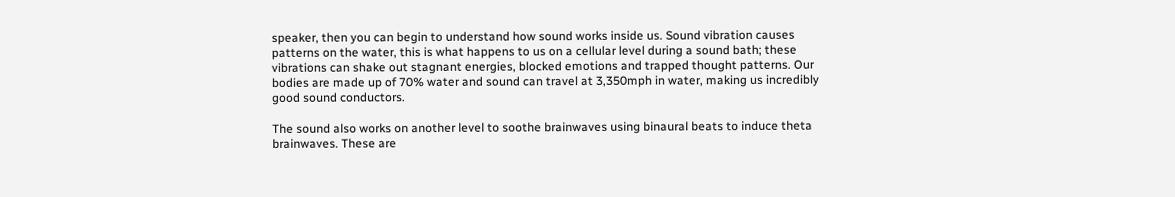speaker, then you can begin to understand how sound works inside us. Sound vibration causes patterns on the water, this is what happens to us on a cellular level during a sound bath; these vibrations can shake out stagnant energies, blocked emotions and trapped thought patterns. Our bodies are made up of 70% water and sound can travel at 3,350mph in water, making us incredibly good sound conductors.

The sound also works on another level to soothe brainwaves using binaural beats to induce theta brainwaves. These are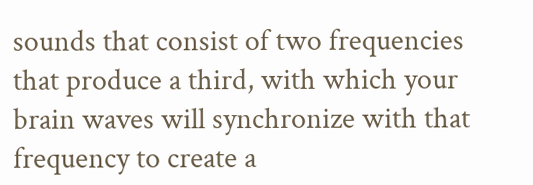sounds that consist of two frequencies that produce a third, with which your brain waves will synchronize with that frequency to create a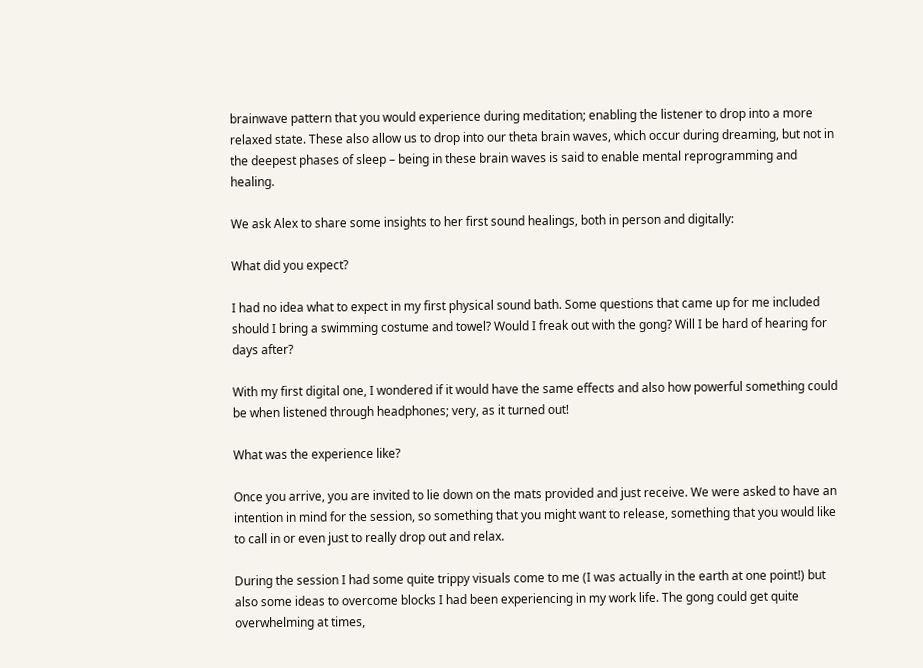brainwave pattern that you would experience during meditation; enabling the listener to drop into a more relaxed state. These also allow us to drop into our theta brain waves, which occur during dreaming, but not in the deepest phases of sleep – being in these brain waves is said to enable mental reprogramming and healing.

We ask Alex to share some insights to her first sound healings, both in person and digitally:

What did you expect?

I had no idea what to expect in my first physical sound bath. Some questions that came up for me included should I bring a swimming costume and towel? Would I freak out with the gong? Will I be hard of hearing for days after?

With my first digital one, I wondered if it would have the same effects and also how powerful something could be when listened through headphones; very, as it turned out!

What was the experience like?

Once you arrive, you are invited to lie down on the mats provided and just receive. We were asked to have an intention in mind for the session, so something that you might want to release, something that you would like to call in or even just to really drop out and relax.

During the session I had some quite trippy visuals come to me (I was actually in the earth at one point!) but also some ideas to overcome blocks I had been experiencing in my work life. The gong could get quite overwhelming at times,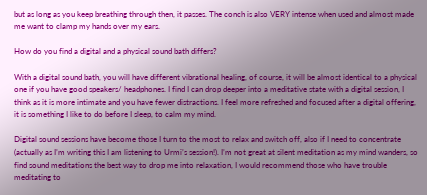but as long as you keep breathing through then, it passes. The conch is also VERY intense when used and almost made me want to clamp my hands over my ears.

How do you find a digital and a physical sound bath differs?

With a digital sound bath, you will have different vibrational healing, of course, it will be almost identical to a physical one if you have good speakers/ headphones. I find I can drop deeper into a meditative state with a digital session, I think as it is more intimate and you have fewer distractions. I feel more refreshed and focused after a digital offering, it is something I like to do before I sleep, to calm my mind.

Digital sound sessions have become those I turn to the most to relax and switch off, also if I need to concentrate (actually as I’m writing this I am listening to Urmi’s session!). I’m not great at silent meditation as my mind wanders, so find sound meditations the best way to drop me into relaxation, I would recommend those who have trouble meditating to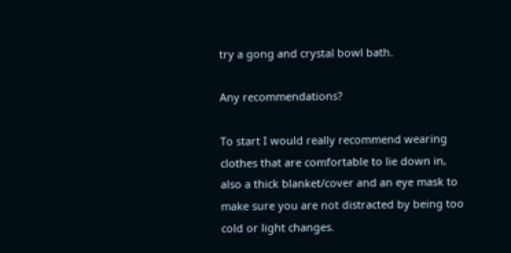try a gong and crystal bowl bath.

Any recommendations?

To start I would really recommend wearing clothes that are comfortable to lie down in, also a thick blanket/cover and an eye mask to make sure you are not distracted by being too cold or light changes.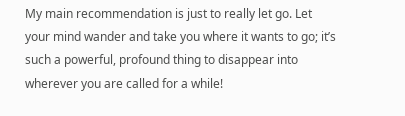My main recommendation is just to really let go. Let your mind wander and take you where it wants to go; it’s such a powerful, profound thing to disappear into wherever you are called for a while!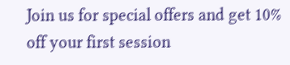Join us for special offers and get 10% off your first session